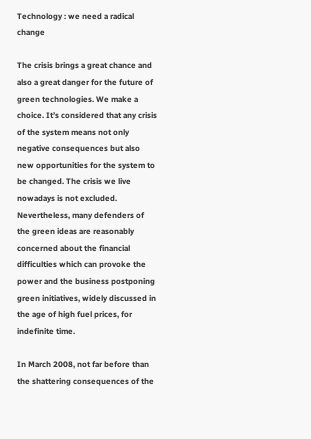Technology : we need a radical change

The crisis brings a great chance and also a great danger for the future of green technologies. We make a choice. It’s considered that any crisis of the system means not only negative consequences but also new opportunities for the system to be changed. The crisis we live nowadays is not excluded. Nevertheless, many defenders of the green ideas are reasonably concerned about the financial difficulties which can provoke the power and the business postponing green initiatives, widely discussed in the age of high fuel prices, for indefinite time.

In March 2008, not far before than the shattering consequences of the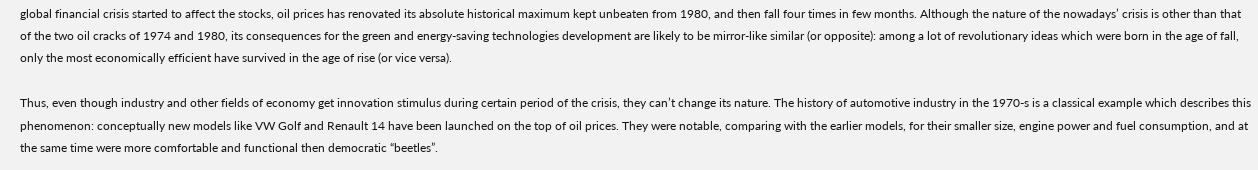global financial crisis started to affect the stocks, oil prices has renovated its absolute historical maximum kept unbeaten from 1980, and then fall four times in few months. Although the nature of the nowadays’ crisis is other than that of the two oil cracks of 1974 and 1980, its consequences for the green and energy-saving technologies development are likely to be mirror-like similar (or opposite): among a lot of revolutionary ideas which were born in the age of fall, only the most economically efficient have survived in the age of rise (or vice versa).

Thus, even though industry and other fields of economy get innovation stimulus during certain period of the crisis, they can’t change its nature. The history of automotive industry in the 1970-s is a classical example which describes this phenomenon: conceptually new models like VW Golf and Renault 14 have been launched on the top of oil prices. They were notable, comparing with the earlier models, for their smaller size, engine power and fuel consumption, and at the same time were more comfortable and functional then democratic “beetles”.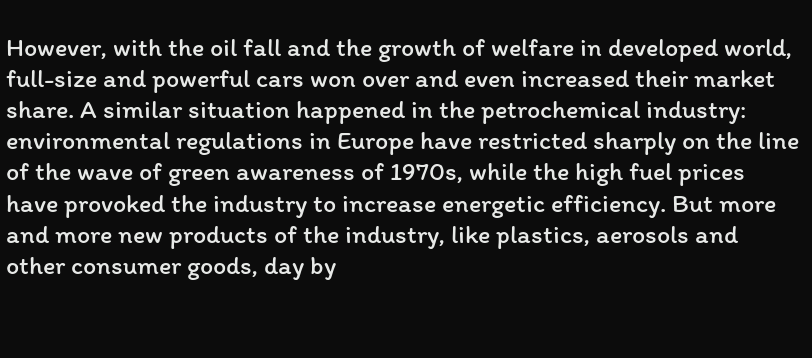However, with the oil fall and the growth of welfare in developed world, full-size and powerful cars won over and even increased their market share. A similar situation happened in the petrochemical industry: environmental regulations in Europe have restricted sharply on the line of the wave of green awareness of 1970s, while the high fuel prices have provoked the industry to increase energetic efficiency. But more and more new products of the industry, like plastics, aerosols and other consumer goods, day by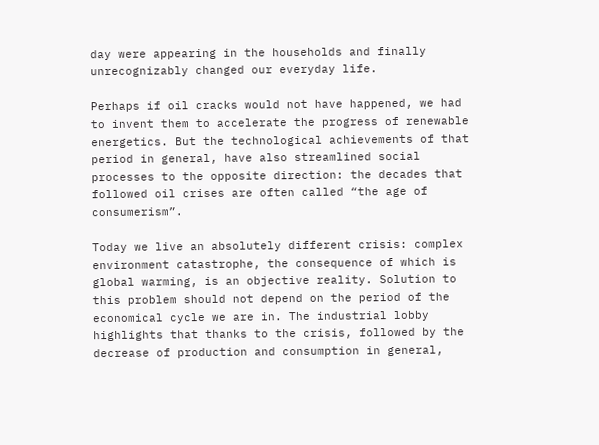day were appearing in the households and finally unrecognizably changed our everyday life.

Perhaps if oil cracks would not have happened, we had to invent them to accelerate the progress of renewable energetics. But the technological achievements of that period in general, have also streamlined social processes to the opposite direction: the decades that followed oil crises are often called “the age of consumerism”.

Today we live an absolutely different crisis: complex environment catastrophe, the consequence of which is global warming, is an objective reality. Solution to this problem should not depend on the period of the economical cycle we are in. The industrial lobby highlights that thanks to the crisis, followed by the decrease of production and consumption in general,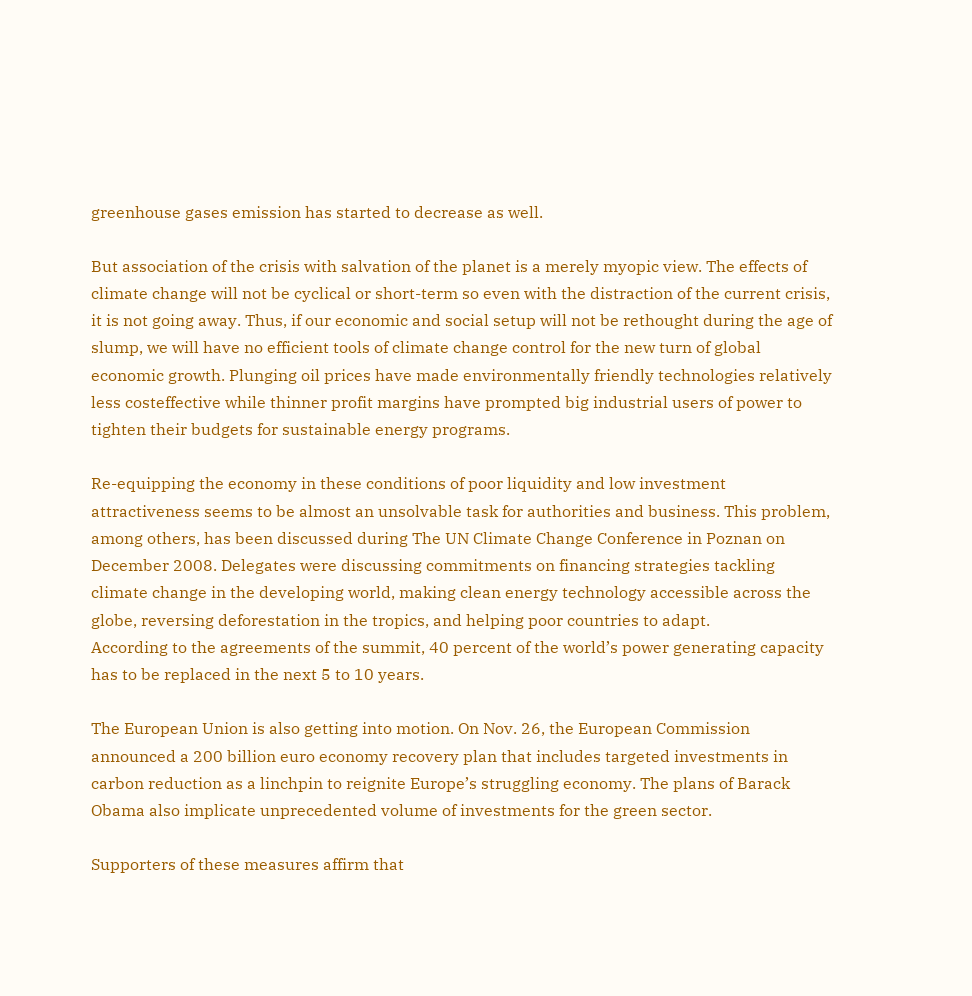greenhouse gases emission has started to decrease as well.

But association of the crisis with salvation of the planet is a merely myopic view. The effects of climate change will not be cyclical or short-term so even with the distraction of the current crisis, it is not going away. Thus, if our economic and social setup will not be rethought during the age of slump, we will have no efficient tools of climate change control for the new turn of global economic growth. Plunging oil prices have made environmentally friendly technologies relatively less costeffective while thinner profit margins have prompted big industrial users of power to tighten their budgets for sustainable energy programs.

Re-equipping the economy in these conditions of poor liquidity and low investment attractiveness seems to be almost an unsolvable task for authorities and business. This problem, among others, has been discussed during The UN Climate Change Conference in Poznan on December 2008. Delegates were discussing commitments on financing strategies tackling climate change in the developing world, making clean energy technology accessible across the globe, reversing deforestation in the tropics, and helping poor countries to adapt.
According to the agreements of the summit, 40 percent of the world’s power generating capacity has to be replaced in the next 5 to 10 years.

The European Union is also getting into motion. On Nov. 26, the European Commission announced a 200 billion euro economy recovery plan that includes targeted investments in carbon reduction as a linchpin to reignite Europe’s struggling economy. The plans of Barack Obama also implicate unprecedented volume of investments for the green sector.

Supporters of these measures affirm that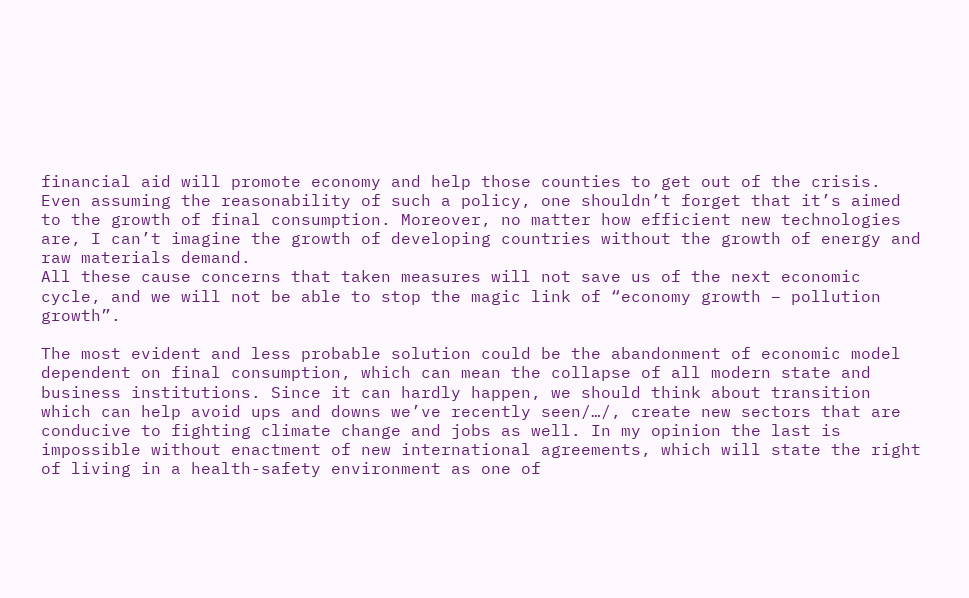financial aid will promote economy and help those counties to get out of the crisis. Even assuming the reasonability of such a policy, one shouldn’t forget that it’s aimed to the growth of final consumption. Moreover, no matter how efficient new technologies are, I can’t imagine the growth of developing countries without the growth of energy and raw materials demand.
All these cause concerns that taken measures will not save us of the next economic cycle, and we will not be able to stop the magic link of “economy growth – pollution growth”.

The most evident and less probable solution could be the abandonment of economic model dependent on final consumption, which can mean the collapse of all modern state and business institutions. Since it can hardly happen, we should think about transition which can help avoid ups and downs we’ve recently seen/…/, create new sectors that are conducive to fighting climate change and jobs as well. In my opinion the last is impossible without enactment of new international agreements, which will state the right of living in a health-safety environment as one of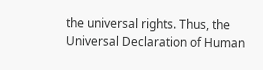the universal rights. Thus, the Universal Declaration of Human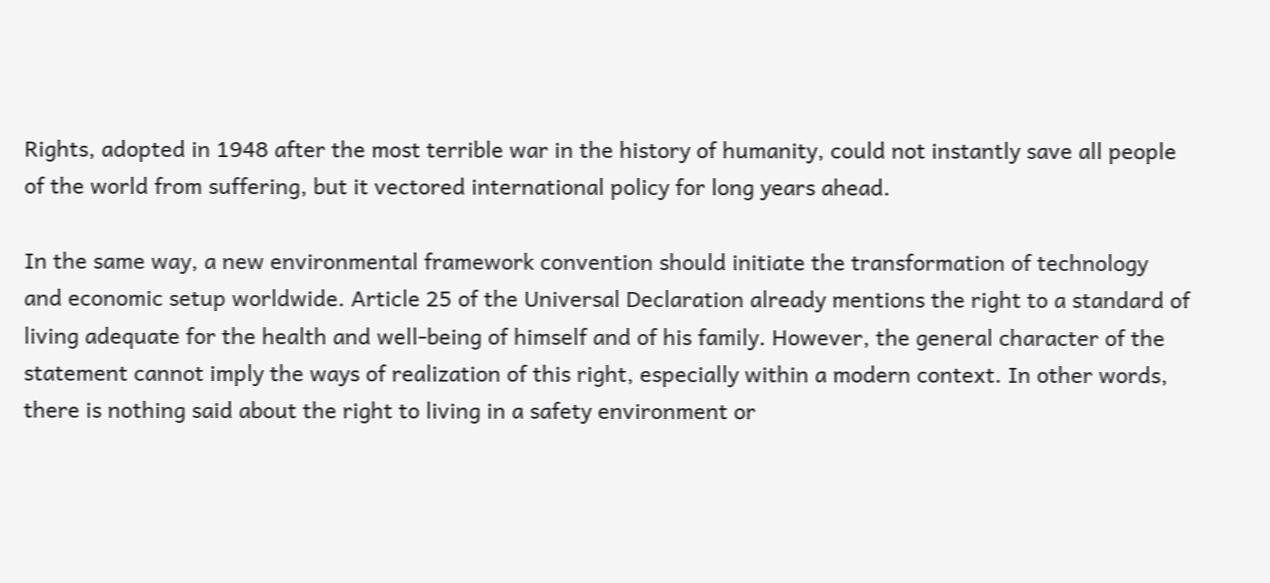Rights, adopted in 1948 after the most terrible war in the history of humanity, could not instantly save all people of the world from suffering, but it vectored international policy for long years ahead.

In the same way, a new environmental framework convention should initiate the transformation of technology and economic setup worldwide. Article 25 of the Universal Declaration already mentions the right to a standard of living adequate for the health and well-being of himself and of his family. However, the general character of the statement cannot imply the ways of realization of this right, especially within a modern context. In other words, there is nothing said about the right to living in a safety environment or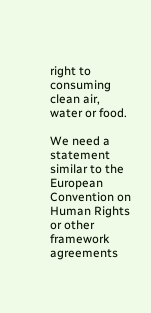right to consuming clean air, water or food.

We need a statement similar to the European Convention on Human Rights or other framework agreements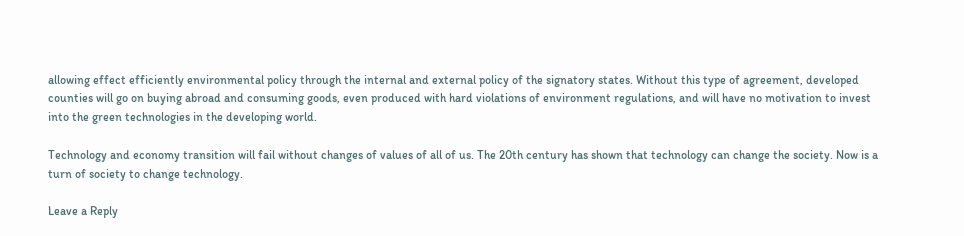allowing effect efficiently environmental policy through the internal and external policy of the signatory states. Without this type of agreement, developed counties will go on buying abroad and consuming goods, even produced with hard violations of environment regulations, and will have no motivation to invest into the green technologies in the developing world.

Technology and economy transition will fail without changes of values of all of us. The 20th century has shown that technology can change the society. Now is a turn of society to change technology.

Leave a Reply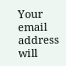Your email address will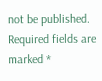not be published. Required fields are marked *